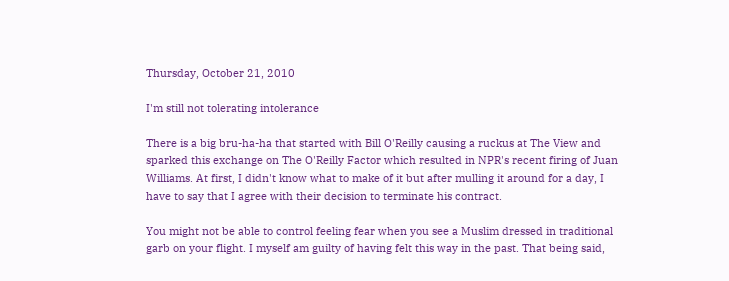Thursday, October 21, 2010

I'm still not tolerating intolerance

There is a big bru-ha-ha that started with Bill O'Reilly causing a ruckus at The View and sparked this exchange on The O'Reilly Factor which resulted in NPR's recent firing of Juan Williams. At first, I didn't know what to make of it but after mulling it around for a day, I have to say that I agree with their decision to terminate his contract.

You might not be able to control feeling fear when you see a Muslim dressed in traditional garb on your flight. I myself am guilty of having felt this way in the past. That being said,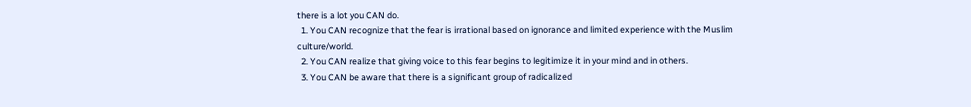there is a lot you CAN do.
  1. You CAN recognize that the fear is irrational based on ignorance and limited experience with the Muslim culture/world.
  2. You CAN realize that giving voice to this fear begins to legitimize it in your mind and in others.
  3. You CAN be aware that there is a significant group of radicalized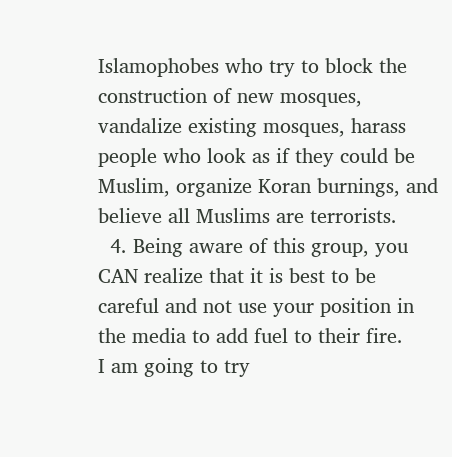Islamophobes who try to block the construction of new mosques, vandalize existing mosques, harass people who look as if they could be Muslim, organize Koran burnings, and believe all Muslims are terrorists.
  4. Being aware of this group, you CAN realize that it is best to be careful and not use your position in the media to add fuel to their fire.
I am going to try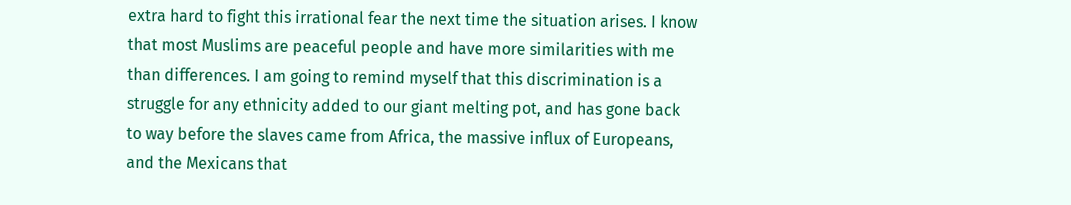extra hard to fight this irrational fear the next time the situation arises. I know that most Muslims are peaceful people and have more similarities with me than differences. I am going to remind myself that this discrimination is a struggle for any ethnicity added to our giant melting pot, and has gone back to way before the slaves came from Africa, the massive influx of Europeans, and the Mexicans that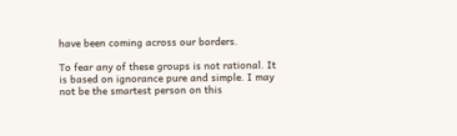have been coming across our borders.

To fear any of these groups is not rational. It is based on ignorance pure and simple. I may not be the smartest person on this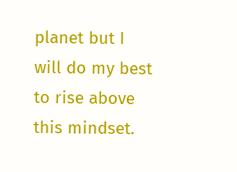planet but I will do my best to rise above this mindset.